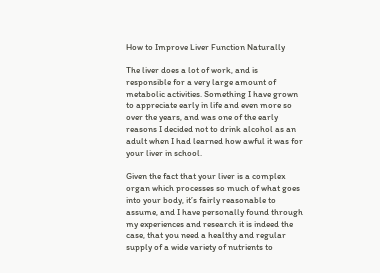How to Improve Liver Function Naturally

The liver does a lot of work, and is responsible for a very large amount of metabolic activities. Something I have grown to appreciate early in life and even more so over the years, and was one of the early reasons I decided not to drink alcohol as an adult when I had learned how awful it was for your liver in school.

Given the fact that your liver is a complex organ which processes so much of what goes into your body, it’s fairly reasonable to assume, and I have personally found through my experiences and research it is indeed the case, that you need a healthy and regular supply of a wide variety of nutrients to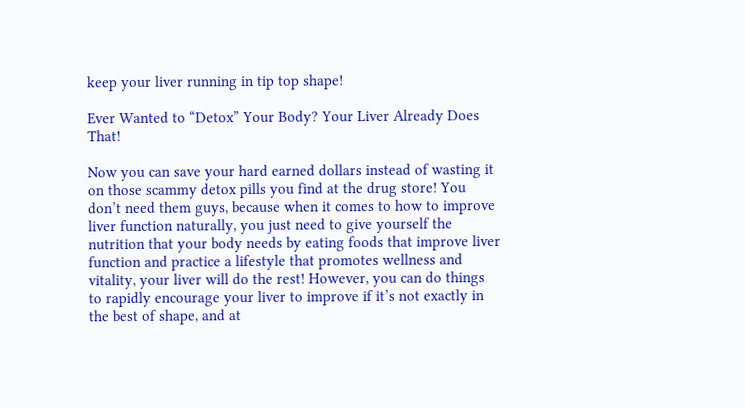keep your liver running in tip top shape!

Ever Wanted to “Detox” Your Body? Your Liver Already Does That!

Now you can save your hard earned dollars instead of wasting it on those scammy detox pills you find at the drug store! You don’t need them guys, because when it comes to how to improve liver function naturally, you just need to give yourself the nutrition that your body needs by eating foods that improve liver function and practice a lifestyle that promotes wellness and vitality, your liver will do the rest! However, you can do things to rapidly encourage your liver to improve if it’s not exactly in the best of shape, and at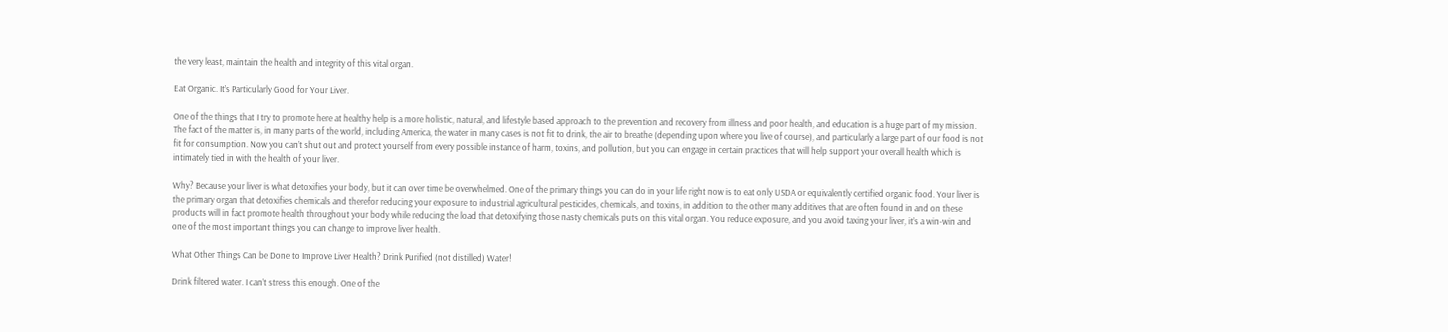the very least, maintain the health and integrity of this vital organ.

Eat Organic. It’s Particularly Good for Your Liver.

One of the things that I try to promote here at healthy help is a more holistic, natural, and lifestyle based approach to the prevention and recovery from illness and poor health, and education is a huge part of my mission. The fact of the matter is, in many parts of the world, including America, the water in many cases is not fit to drink, the air to breathe (depending upon where you live of course), and particularly a large part of our food is not fit for consumption. Now you can’t shut out and protect yourself from every possible instance of harm, toxins, and pollution, but you can engage in certain practices that will help support your overall health which is intimately tied in with the health of your liver.

Why? Because your liver is what detoxifies your body, but it can over time be overwhelmed. One of the primary things you can do in your life right now is to eat only USDA or equivalently certified organic food. Your liver is the primary organ that detoxifies chemicals and therefor reducing your exposure to industrial agricultural pesticides, chemicals, and toxins, in addition to the other many additives that are often found in and on these products will in fact promote health throughout your body while reducing the load that detoxifying those nasty chemicals puts on this vital organ. You reduce exposure, and you avoid taxing your liver, it’s a win-win and one of the most important things you can change to improve liver health.

What Other Things Can be Done to Improve Liver Health? Drink Purified (not distilled) Water!

Drink filtered water. I can’t stress this enough. One of the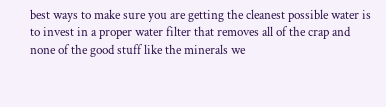best ways to make sure you are getting the cleanest possible water is to invest in a proper water filter that removes all of the crap and none of the good stuff like the minerals we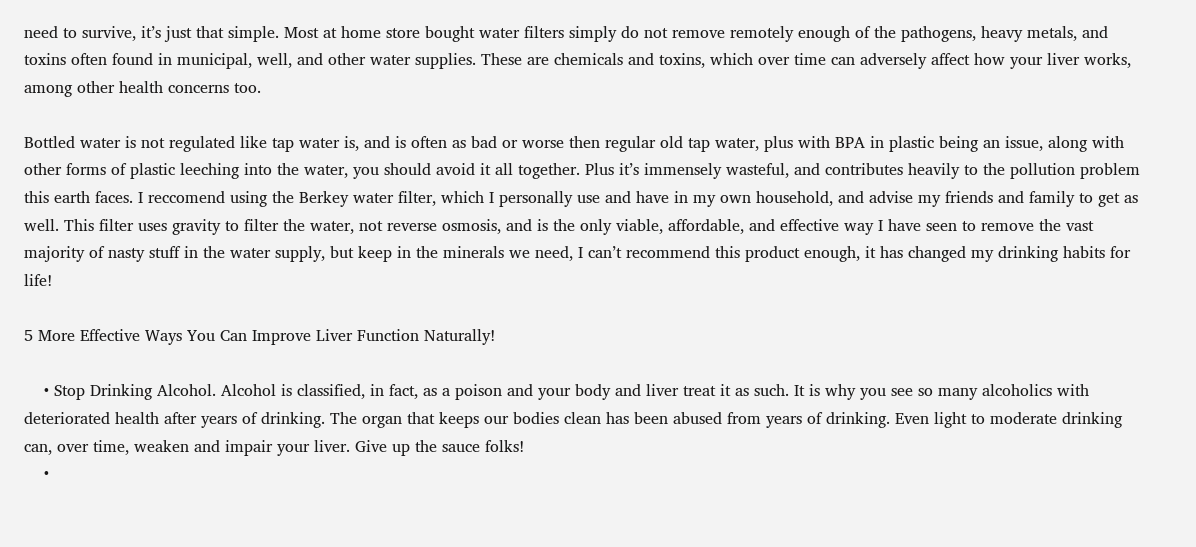need to survive, it’s just that simple. Most at home store bought water filters simply do not remove remotely enough of the pathogens, heavy metals, and toxins often found in municipal, well, and other water supplies. These are chemicals and toxins, which over time can adversely affect how your liver works, among other health concerns too.

Bottled water is not regulated like tap water is, and is often as bad or worse then regular old tap water, plus with BPA in plastic being an issue, along with other forms of plastic leeching into the water, you should avoid it all together. Plus it’s immensely wasteful, and contributes heavily to the pollution problem this earth faces. I reccomend using the Berkey water filter, which I personally use and have in my own household, and advise my friends and family to get as well. This filter uses gravity to filter the water, not reverse osmosis, and is the only viable, affordable, and effective way I have seen to remove the vast majority of nasty stuff in the water supply, but keep in the minerals we need, I can’t recommend this product enough, it has changed my drinking habits for life!

5 More Effective Ways You Can Improve Liver Function Naturally!

    • Stop Drinking Alcohol. Alcohol is classified, in fact, as a poison and your body and liver treat it as such. It is why you see so many alcoholics with deteriorated health after years of drinking. The organ that keeps our bodies clean has been abused from years of drinking. Even light to moderate drinking can, over time, weaken and impair your liver. Give up the sauce folks!
    •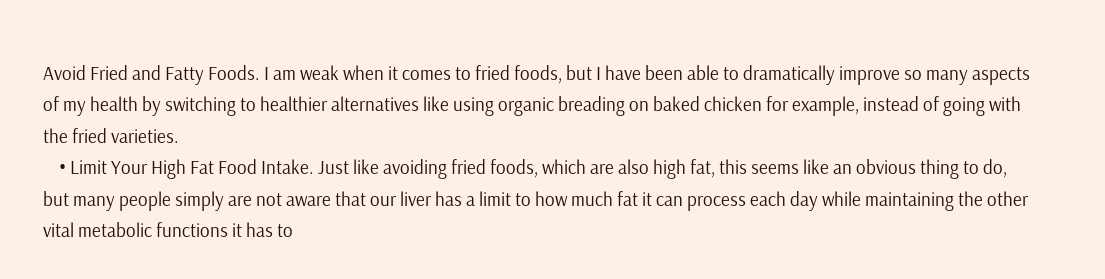Avoid Fried and Fatty Foods. I am weak when it comes to fried foods, but I have been able to dramatically improve so many aspects of my health by switching to healthier alternatives like using organic breading on baked chicken for example, instead of going with the fried varieties.
    • Limit Your High Fat Food Intake. Just like avoiding fried foods, which are also high fat, this seems like an obvious thing to do, but many people simply are not aware that our liver has a limit to how much fat it can process each day while maintaining the other vital metabolic functions it has to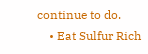continue to do.
    • Eat Sulfur Rich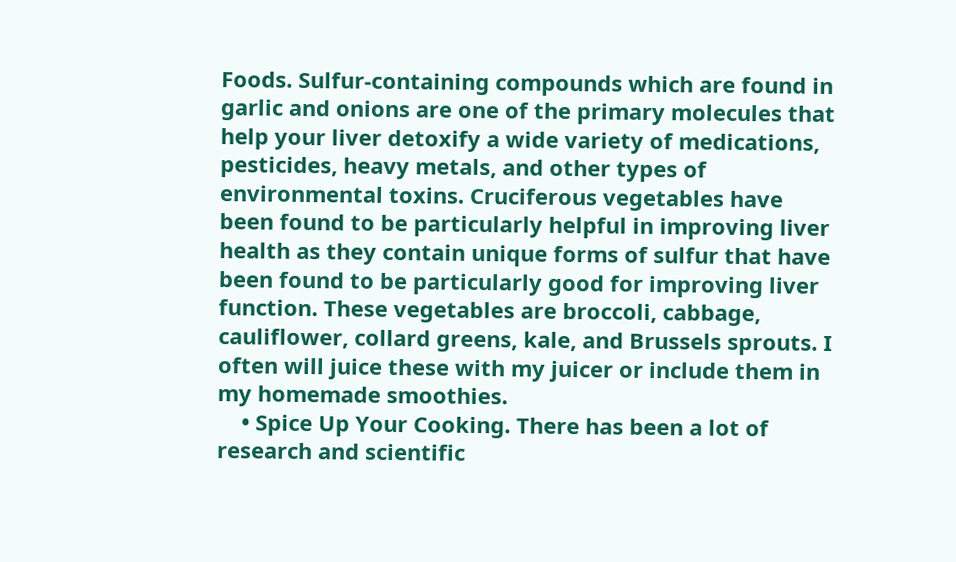Foods. Sulfur-containing compounds which are found in garlic and onions are one of the primary molecules that help your liver detoxify a wide variety of medications, pesticides, heavy metals, and other types of environmental toxins. Cruciferous vegetables have been found to be particularly helpful in improving liver health as they contain unique forms of sulfur that have been found to be particularly good for improving liver function. These vegetables are broccoli, cabbage, cauliflower, collard greens, kale, and Brussels sprouts. I often will juice these with my juicer or include them in my homemade smoothies.
    • Spice Up Your Cooking. There has been a lot of research and scientific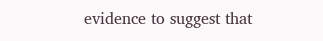evidence to suggest that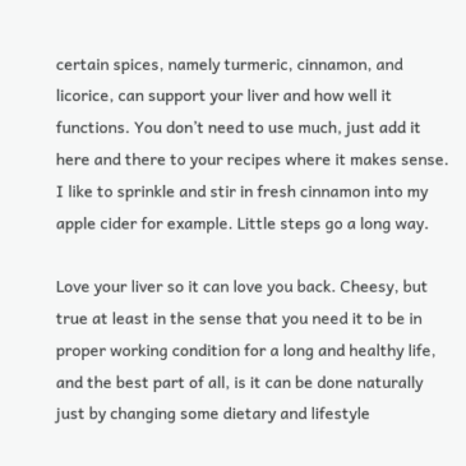certain spices, namely turmeric, cinnamon, and licorice, can support your liver and how well it functions. You don’t need to use much, just add it here and there to your recipes where it makes sense. I like to sprinkle and stir in fresh cinnamon into my apple cider for example. Little steps go a long way.

Love your liver so it can love you back. Cheesy, but true at least in the sense that you need it to be in proper working condition for a long and healthy life, and the best part of all, is it can be done naturally just by changing some dietary and lifestyle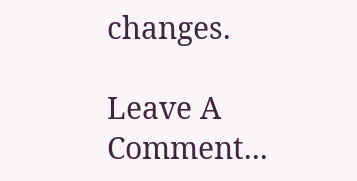changes.

Leave A Comment...